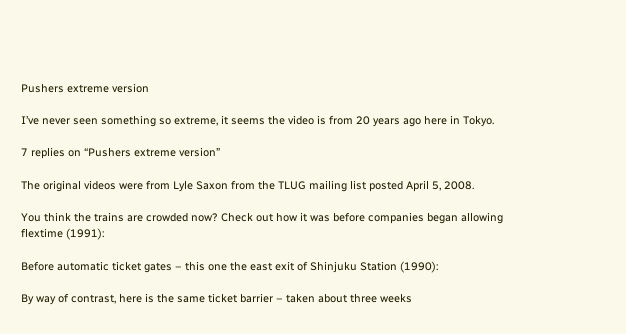Pushers extreme version

I’ve never seen something so extreme, it seems the video is from 20 years ago here in Tokyo.

7 replies on “Pushers extreme version”

The original videos were from Lyle Saxon from the TLUG mailing list posted April 5, 2008.

You think the trains are crowded now? Check out how it was before companies began allowing flextime (1991):

Before automatic ticket gates – this one the east exit of Shinjuku Station (1990):

By way of contrast, here is the same ticket barrier – taken about three weeks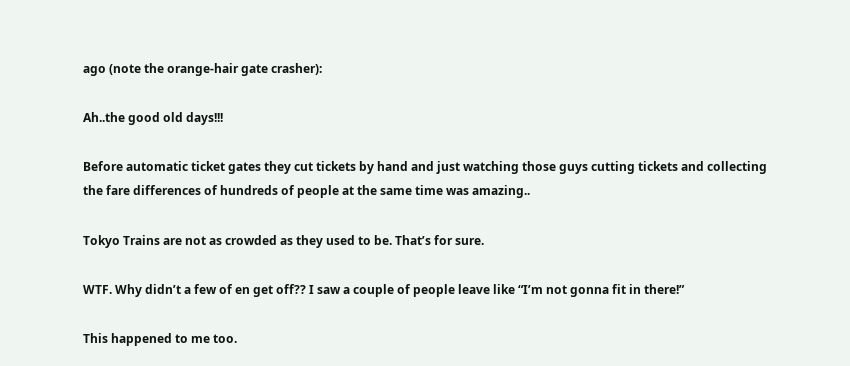ago (note the orange-hair gate crasher):

Ah..the good old days!!!

Before automatic ticket gates they cut tickets by hand and just watching those guys cutting tickets and collecting the fare differences of hundreds of people at the same time was amazing..

Tokyo Trains are not as crowded as they used to be. That’s for sure.

WTF. Why didn’t a few of en get off?? I saw a couple of people leave like “I’m not gonna fit in there!”

This happened to me too.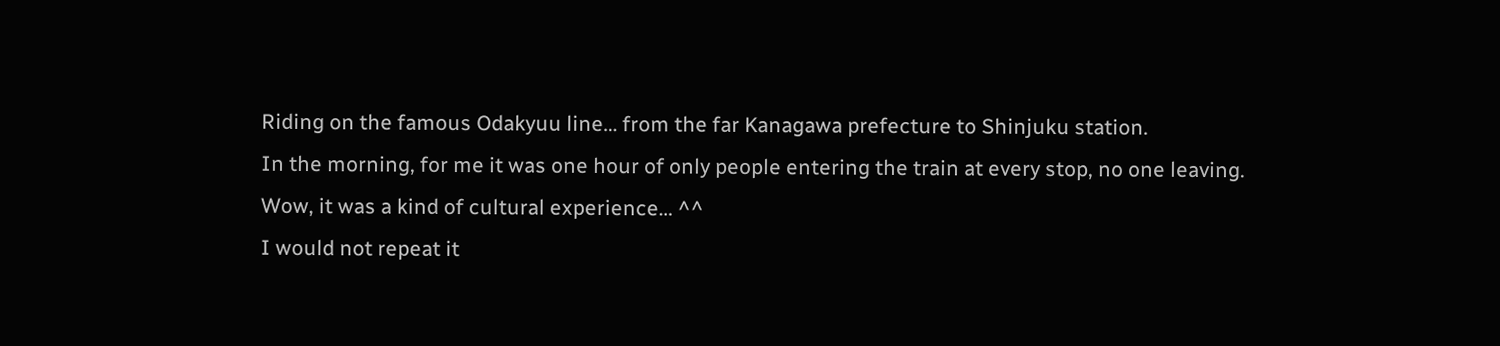Riding on the famous Odakyuu line… from the far Kanagawa prefecture to Shinjuku station.
In the morning, for me it was one hour of only people entering the train at every stop, no one leaving.
Wow, it was a kind of cultural experience… ^^
I would not repeat it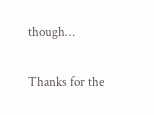though…

Thanks for the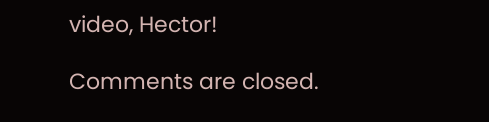video, Hector!

Comments are closed.